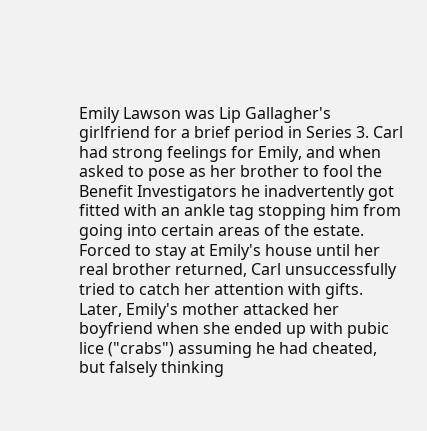Emily Lawson was Lip Gallagher's girlfriend for a brief period in Series 3. Carl had strong feelings for Emily, and when asked to pose as her brother to fool the Benefit Investigators he inadvertently got fitted with an ankle tag stopping him from going into certain areas of the estate. Forced to stay at Emily's house until her real brother returned, Carl unsuccessfully tried to catch her attention with gifts. Later, Emily's mother attacked her boyfriend when she ended up with pubic lice ("crabs") assuming he had cheated, but falsely thinking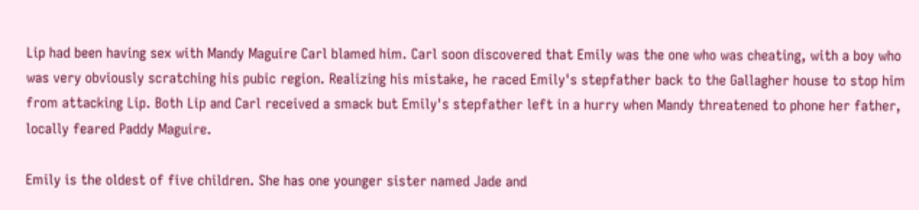Lip had been having sex with Mandy Maguire Carl blamed him. Carl soon discovered that Emily was the one who was cheating, with a boy who was very obviously scratching his pubic region. Realizing his mistake, he raced Emily's stepfather back to the Gallagher house to stop him from attacking Lip. Both Lip and Carl received a smack but Emily's stepfather left in a hurry when Mandy threatened to phone her father, locally feared Paddy Maguire.

Emily is the oldest of five children. She has one younger sister named Jade and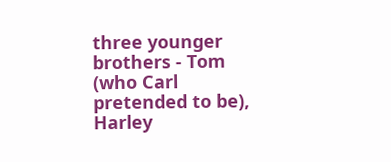three younger brothers - Tom (who Carl pretended to be), Harley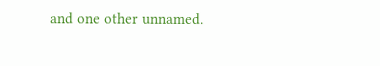and one other unnamed.